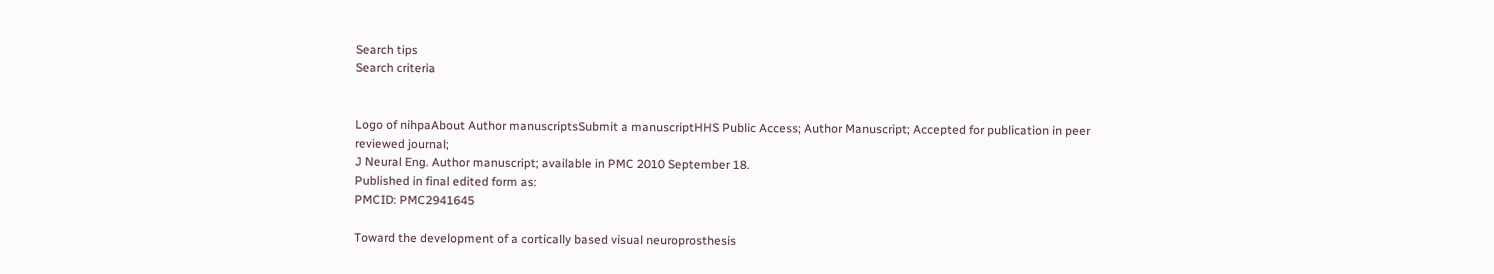Search tips
Search criteria


Logo of nihpaAbout Author manuscriptsSubmit a manuscriptHHS Public Access; Author Manuscript; Accepted for publication in peer reviewed journal;
J Neural Eng. Author manuscript; available in PMC 2010 September 18.
Published in final edited form as:
PMCID: PMC2941645

Toward the development of a cortically based visual neuroprosthesis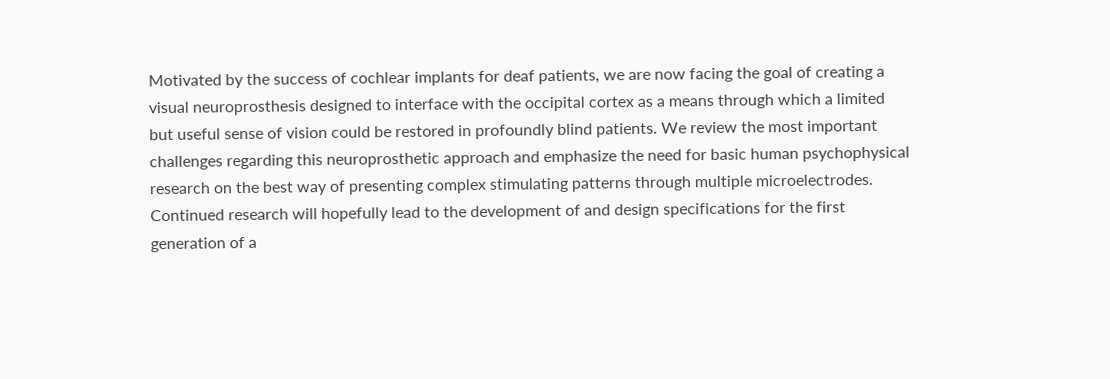Motivated by the success of cochlear implants for deaf patients, we are now facing the goal of creating a visual neuroprosthesis designed to interface with the occipital cortex as a means through which a limited but useful sense of vision could be restored in profoundly blind patients. We review the most important challenges regarding this neuroprosthetic approach and emphasize the need for basic human psychophysical research on the best way of presenting complex stimulating patterns through multiple microelectrodes. Continued research will hopefully lead to the development of and design specifications for the first generation of a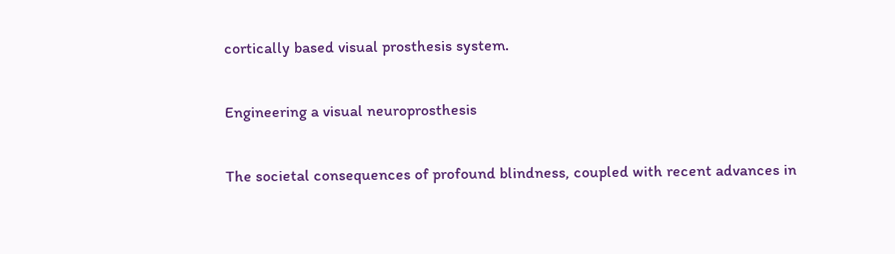cortically based visual prosthesis system.

Engineering a visual neuroprosthesis

The societal consequences of profound blindness, coupled with recent advances in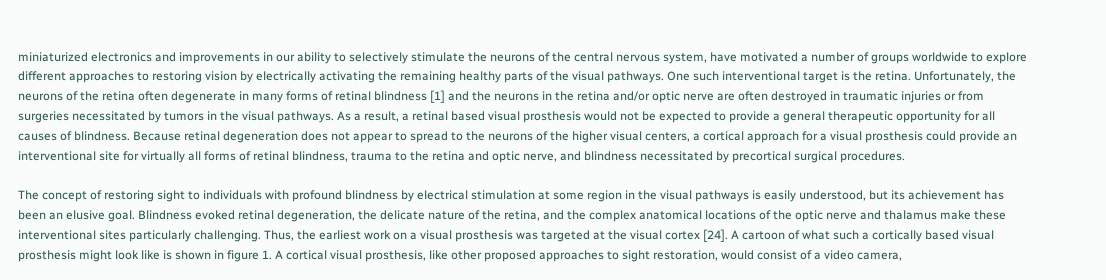miniaturized electronics and improvements in our ability to selectively stimulate the neurons of the central nervous system, have motivated a number of groups worldwide to explore different approaches to restoring vision by electrically activating the remaining healthy parts of the visual pathways. One such interventional target is the retina. Unfortunately, the neurons of the retina often degenerate in many forms of retinal blindness [1] and the neurons in the retina and/or optic nerve are often destroyed in traumatic injuries or from surgeries necessitated by tumors in the visual pathways. As a result, a retinal based visual prosthesis would not be expected to provide a general therapeutic opportunity for all causes of blindness. Because retinal degeneration does not appear to spread to the neurons of the higher visual centers, a cortical approach for a visual prosthesis could provide an interventional site for virtually all forms of retinal blindness, trauma to the retina and optic nerve, and blindness necessitated by precortical surgical procedures.

The concept of restoring sight to individuals with profound blindness by electrical stimulation at some region in the visual pathways is easily understood, but its achievement has been an elusive goal. Blindness evoked retinal degeneration, the delicate nature of the retina, and the complex anatomical locations of the optic nerve and thalamus make these interventional sites particularly challenging. Thus, the earliest work on a visual prosthesis was targeted at the visual cortex [24]. A cartoon of what such a cortically based visual prosthesis might look like is shown in figure 1. A cortical visual prosthesis, like other proposed approaches to sight restoration, would consist of a video camera,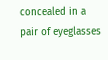concealed in a pair of eyeglasses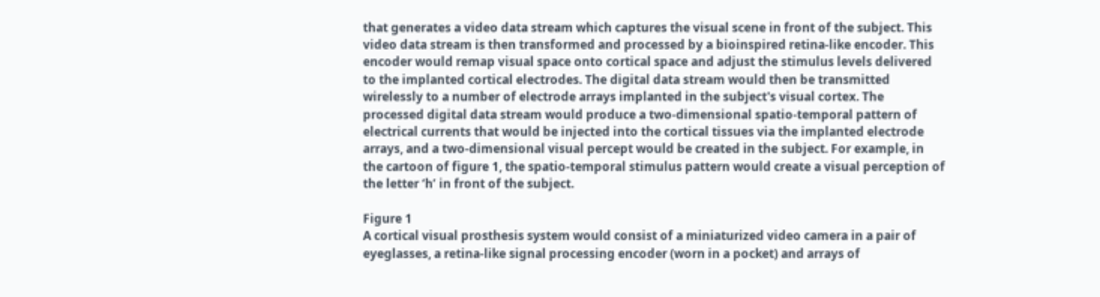that generates a video data stream which captures the visual scene in front of the subject. This video data stream is then transformed and processed by a bioinspired retina-like encoder. This encoder would remap visual space onto cortical space and adjust the stimulus levels delivered to the implanted cortical electrodes. The digital data stream would then be transmitted wirelessly to a number of electrode arrays implanted in the subject's visual cortex. The processed digital data stream would produce a two-dimensional spatio-temporal pattern of electrical currents that would be injected into the cortical tissues via the implanted electrode arrays, and a two-dimensional visual percept would be created in the subject. For example, in the cartoon of figure 1, the spatio-temporal stimulus pattern would create a visual perception of the letter ‘h’ in front of the subject.

Figure 1
A cortical visual prosthesis system would consist of a miniaturized video camera in a pair of eyeglasses, a retina-like signal processing encoder (worn in a pocket) and arrays of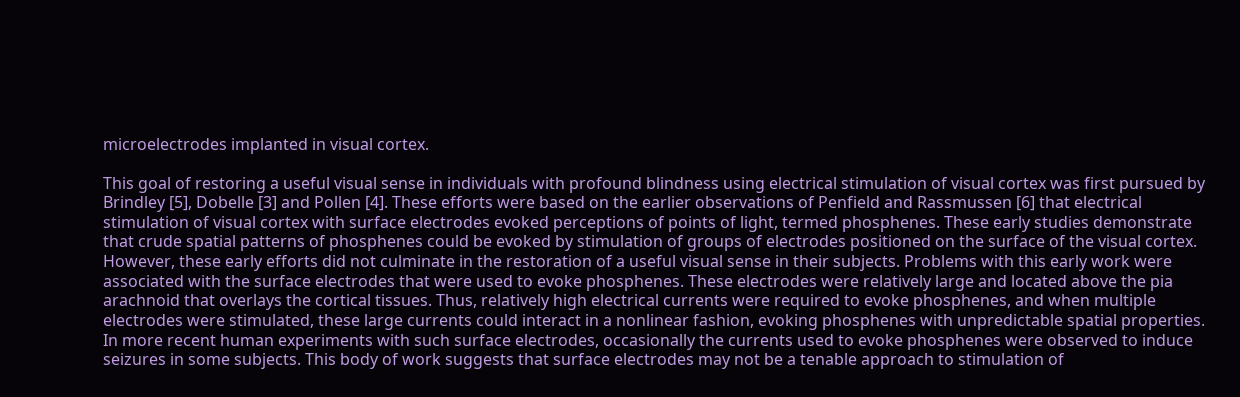microelectrodes implanted in visual cortex.

This goal of restoring a useful visual sense in individuals with profound blindness using electrical stimulation of visual cortex was first pursued by Brindley [5], Dobelle [3] and Pollen [4]. These efforts were based on the earlier observations of Penfield and Rassmussen [6] that electrical stimulation of visual cortex with surface electrodes evoked perceptions of points of light, termed phosphenes. These early studies demonstrate that crude spatial patterns of phosphenes could be evoked by stimulation of groups of electrodes positioned on the surface of the visual cortex. However, these early efforts did not culminate in the restoration of a useful visual sense in their subjects. Problems with this early work were associated with the surface electrodes that were used to evoke phosphenes. These electrodes were relatively large and located above the pia arachnoid that overlays the cortical tissues. Thus, relatively high electrical currents were required to evoke phosphenes, and when multiple electrodes were stimulated, these large currents could interact in a nonlinear fashion, evoking phosphenes with unpredictable spatial properties. In more recent human experiments with such surface electrodes, occasionally the currents used to evoke phosphenes were observed to induce seizures in some subjects. This body of work suggests that surface electrodes may not be a tenable approach to stimulation of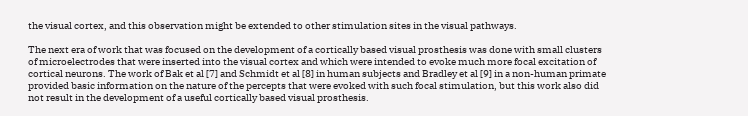the visual cortex, and this observation might be extended to other stimulation sites in the visual pathways.

The next era of work that was focused on the development of a cortically based visual prosthesis was done with small clusters of microelectrodes that were inserted into the visual cortex and which were intended to evoke much more focal excitation of cortical neurons. The work of Bak et al [7] and Schmidt et al [8] in human subjects and Bradley et al [9] in a non-human primate provided basic information on the nature of the percepts that were evoked with such focal stimulation, but this work also did not result in the development of a useful cortically based visual prosthesis.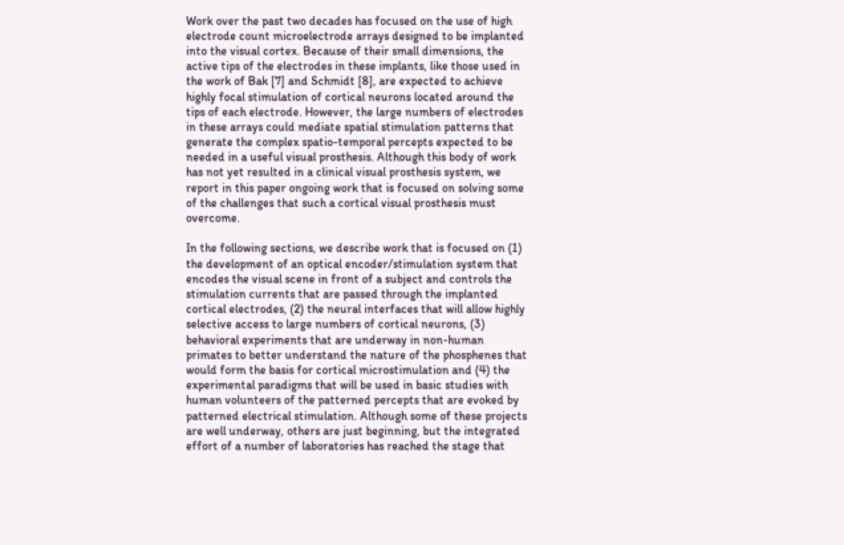Work over the past two decades has focused on the use of high electrode count microelectrode arrays designed to be implanted into the visual cortex. Because of their small dimensions, the active tips of the electrodes in these implants, like those used in the work of Bak [7] and Schmidt [8], are expected to achieve highly focal stimulation of cortical neurons located around the tips of each electrode. However, the large numbers of electrodes in these arrays could mediate spatial stimulation patterns that generate the complex spatio-temporal percepts expected to be needed in a useful visual prosthesis. Although this body of work has not yet resulted in a clinical visual prosthesis system, we report in this paper ongoing work that is focused on solving some of the challenges that such a cortical visual prosthesis must overcome.

In the following sections, we describe work that is focused on (1) the development of an optical encoder/stimulation system that encodes the visual scene in front of a subject and controls the stimulation currents that are passed through the implanted cortical electrodes, (2) the neural interfaces that will allow highly selective access to large numbers of cortical neurons, (3) behavioral experiments that are underway in non-human primates to better understand the nature of the phosphenes that would form the basis for cortical microstimulation and (4) the experimental paradigms that will be used in basic studies with human volunteers of the patterned percepts that are evoked by patterned electrical stimulation. Although some of these projects are well underway, others are just beginning, but the integrated effort of a number of laboratories has reached the stage that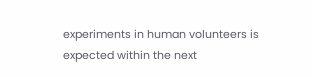experiments in human volunteers is expected within the next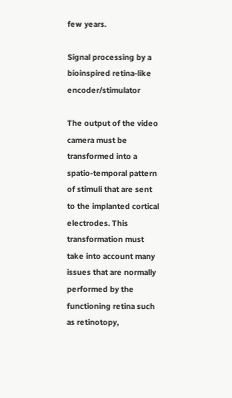few years.

Signal processing by a bioinspired retina-like encoder/stimulator

The output of the video camera must be transformed into a spatio-temporal pattern of stimuli that are sent to the implanted cortical electrodes. This transformation must take into account many issues that are normally performed by the functioning retina such as retinotopy,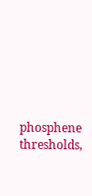phosphene thresholds,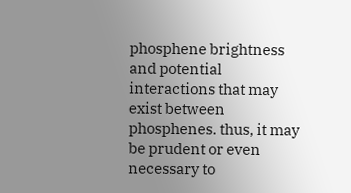phosphene brightness and potential interactions that may exist between phosphenes. thus, it may be prudent or even necessary to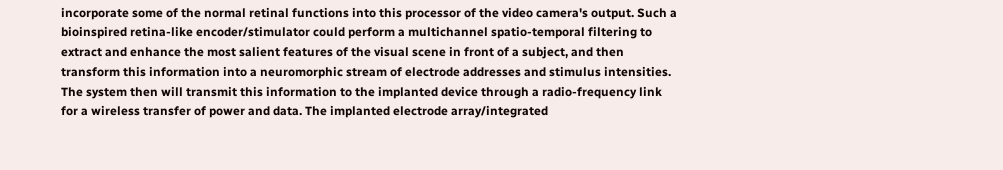incorporate some of the normal retinal functions into this processor of the video camera's output. Such a bioinspired retina-like encoder/stimulator could perform a multichannel spatio-temporal filtering to extract and enhance the most salient features of the visual scene in front of a subject, and then transform this information into a neuromorphic stream of electrode addresses and stimulus intensities. The system then will transmit this information to the implanted device through a radio-frequency link for a wireless transfer of power and data. The implanted electrode array/integrated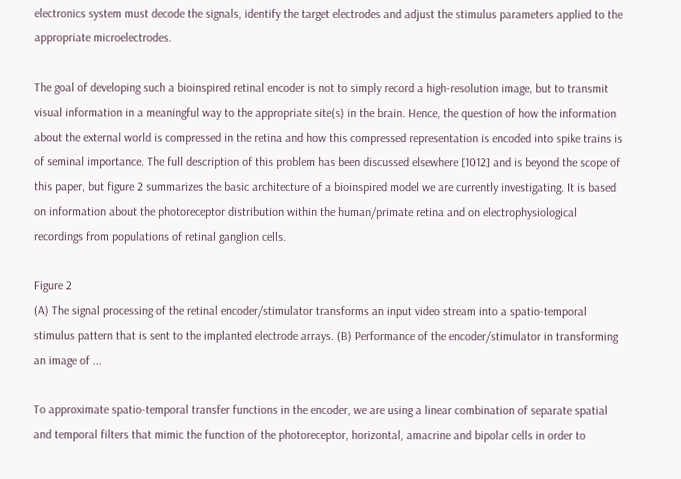electronics system must decode the signals, identify the target electrodes and adjust the stimulus parameters applied to the appropriate microelectrodes.

The goal of developing such a bioinspired retinal encoder is not to simply record a high-resolution image, but to transmit visual information in a meaningful way to the appropriate site(s) in the brain. Hence, the question of how the information about the external world is compressed in the retina and how this compressed representation is encoded into spike trains is of seminal importance. The full description of this problem has been discussed elsewhere [1012] and is beyond the scope of this paper, but figure 2 summarizes the basic architecture of a bioinspired model we are currently investigating. It is based on information about the photoreceptor distribution within the human/primate retina and on electrophysiological recordings from populations of retinal ganglion cells.

Figure 2
(A) The signal processing of the retinal encoder/stimulator transforms an input video stream into a spatio-temporal stimulus pattern that is sent to the implanted electrode arrays. (B) Performance of the encoder/stimulator in transforming an image of ...

To approximate spatio-temporal transfer functions in the encoder, we are using a linear combination of separate spatial and temporal filters that mimic the function of the photoreceptor, horizontal, amacrine and bipolar cells in order to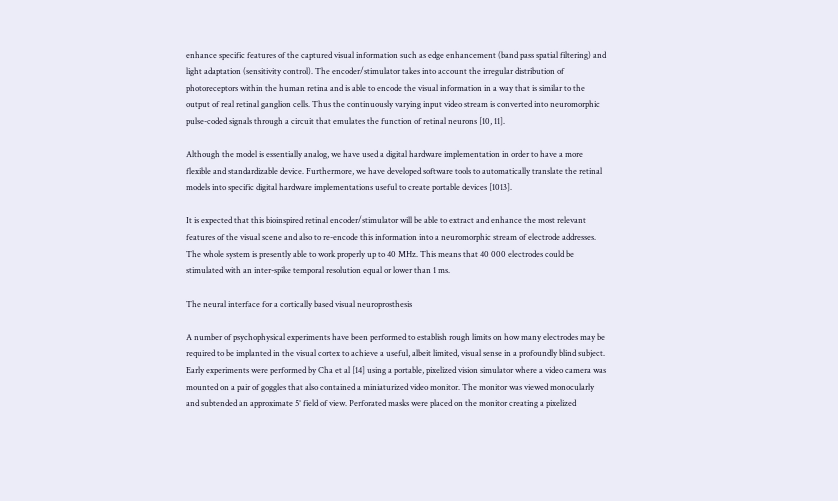enhance specific features of the captured visual information such as edge enhancement (band pass spatial filtering) and light adaptation (sensitivity control). The encoder/stimulator takes into account the irregular distribution of photoreceptors within the human retina and is able to encode the visual information in a way that is similar to the output of real retinal ganglion cells. Thus the continuously varying input video stream is converted into neuromorphic pulse-coded signals through a circuit that emulates the function of retinal neurons [10, 11].

Although the model is essentially analog, we have used a digital hardware implementation in order to have a more flexible and standardizable device. Furthermore, we have developed software tools to automatically translate the retinal models into specific digital hardware implementations useful to create portable devices [1013].

It is expected that this bioinspired retinal encoder/stimulator will be able to extract and enhance the most relevant features of the visual scene and also to re-encode this information into a neuromorphic stream of electrode addresses. The whole system is presently able to work properly up to 40 MHz. This means that 40 000 electrodes could be stimulated with an inter-spike temporal resolution equal or lower than 1 ms.

The neural interface for a cortically based visual neuroprosthesis

A number of psychophysical experiments have been performed to establish rough limits on how many electrodes may be required to be implanted in the visual cortex to achieve a useful, albeit limited, visual sense in a profoundly blind subject. Early experiments were performed by Cha et al [14] using a portable, pixelized vision simulator where a video camera was mounted on a pair of goggles that also contained a miniaturized video monitor. The monitor was viewed monocularly and subtended an approximate 5° field of view. Perforated masks were placed on the monitor creating a pixelized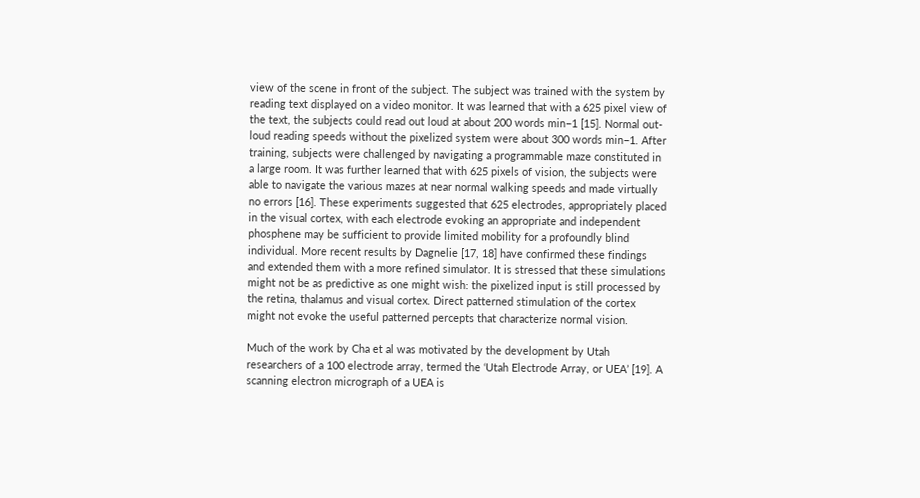view of the scene in front of the subject. The subject was trained with the system by reading text displayed on a video monitor. It was learned that with a 625 pixel view of the text, the subjects could read out loud at about 200 words min−1 [15]. Normal out-loud reading speeds without the pixelized system were about 300 words min−1. After training, subjects were challenged by navigating a programmable maze constituted in a large room. It was further learned that with 625 pixels of vision, the subjects were able to navigate the various mazes at near normal walking speeds and made virtually no errors [16]. These experiments suggested that 625 electrodes, appropriately placed in the visual cortex, with each electrode evoking an appropriate and independent phosphene may be sufficient to provide limited mobility for a profoundly blind individual. More recent results by Dagnelie [17, 18] have confirmed these findings and extended them with a more refined simulator. It is stressed that these simulations might not be as predictive as one might wish: the pixelized input is still processed by the retina, thalamus and visual cortex. Direct patterned stimulation of the cortex might not evoke the useful patterned percepts that characterize normal vision.

Much of the work by Cha et al was motivated by the development by Utah researchers of a 100 electrode array, termed the ‘Utah Electrode Array, or UEA’ [19]. A scanning electron micrograph of a UEA is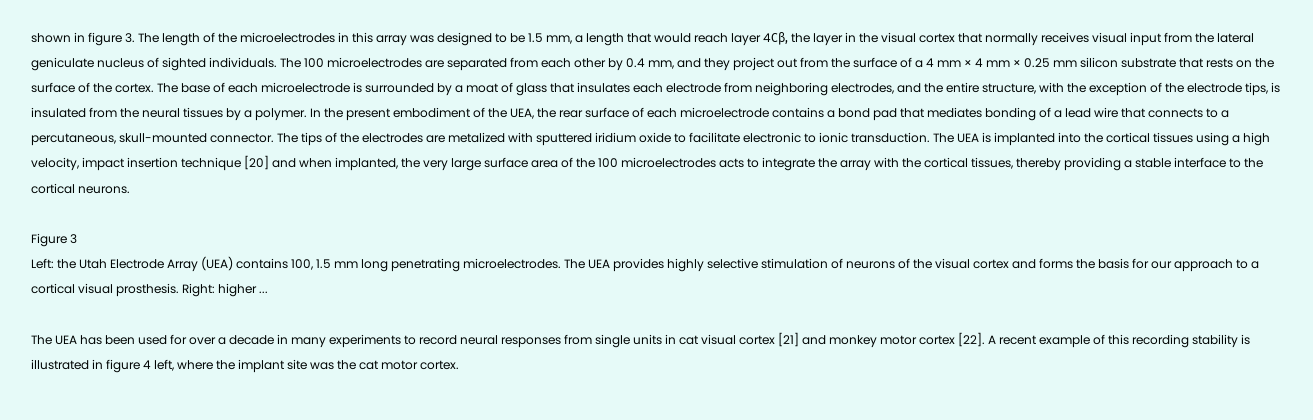shown in figure 3. The length of the microelectrodes in this array was designed to be 1.5 mm, a length that would reach layer 4Cβ, the layer in the visual cortex that normally receives visual input from the lateral geniculate nucleus of sighted individuals. The 100 microelectrodes are separated from each other by 0.4 mm, and they project out from the surface of a 4 mm × 4 mm × 0.25 mm silicon substrate that rests on the surface of the cortex. The base of each microelectrode is surrounded by a moat of glass that insulates each electrode from neighboring electrodes, and the entire structure, with the exception of the electrode tips, is insulated from the neural tissues by a polymer. In the present embodiment of the UEA, the rear surface of each microelectrode contains a bond pad that mediates bonding of a lead wire that connects to a percutaneous, skull-mounted connector. The tips of the electrodes are metalized with sputtered iridium oxide to facilitate electronic to ionic transduction. The UEA is implanted into the cortical tissues using a high velocity, impact insertion technique [20] and when implanted, the very large surface area of the 100 microelectrodes acts to integrate the array with the cortical tissues, thereby providing a stable interface to the cortical neurons.

Figure 3
Left: the Utah Electrode Array (UEA) contains 100, 1.5 mm long penetrating microelectrodes. The UEA provides highly selective stimulation of neurons of the visual cortex and forms the basis for our approach to a cortical visual prosthesis. Right: higher ...

The UEA has been used for over a decade in many experiments to record neural responses from single units in cat visual cortex [21] and monkey motor cortex [22]. A recent example of this recording stability is illustrated in figure 4 left, where the implant site was the cat motor cortex.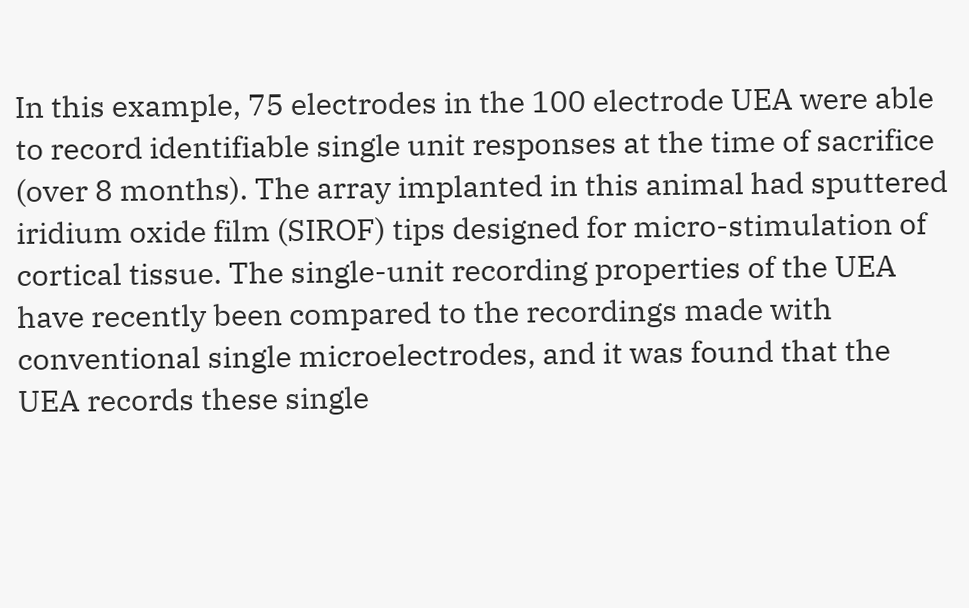In this example, 75 electrodes in the 100 electrode UEA were able to record identifiable single unit responses at the time of sacrifice (over 8 months). The array implanted in this animal had sputtered iridium oxide film (SIROF) tips designed for micro-stimulation of cortical tissue. The single-unit recording properties of the UEA have recently been compared to the recordings made with conventional single microelectrodes, and it was found that the UEA records these single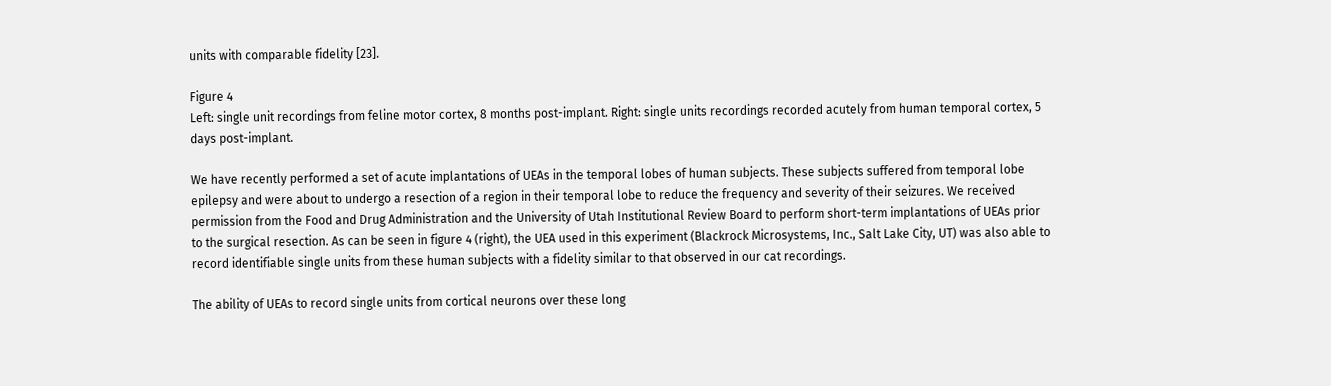units with comparable fidelity [23].

Figure 4
Left: single unit recordings from feline motor cortex, 8 months post-implant. Right: single units recordings recorded acutely from human temporal cortex, 5 days post-implant.

We have recently performed a set of acute implantations of UEAs in the temporal lobes of human subjects. These subjects suffered from temporal lobe epilepsy and were about to undergo a resection of a region in their temporal lobe to reduce the frequency and severity of their seizures. We received permission from the Food and Drug Administration and the University of Utah Institutional Review Board to perform short-term implantations of UEAs prior to the surgical resection. As can be seen in figure 4 (right), the UEA used in this experiment (Blackrock Microsystems, Inc., Salt Lake City, UT) was also able to record identifiable single units from these human subjects with a fidelity similar to that observed in our cat recordings.

The ability of UEAs to record single units from cortical neurons over these long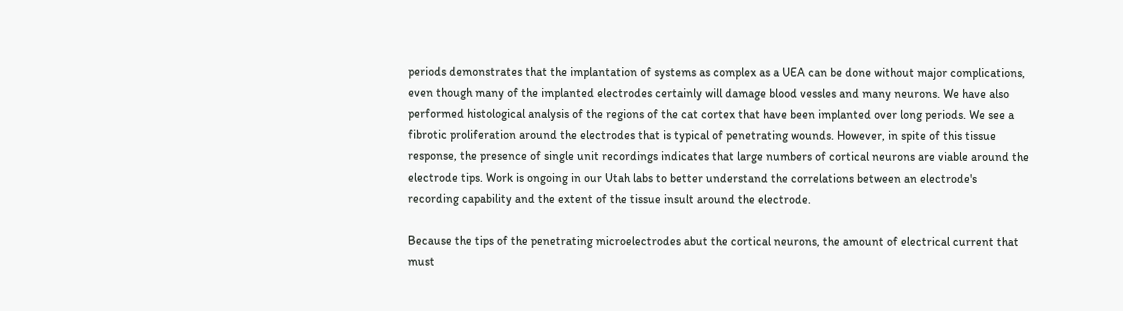periods demonstrates that the implantation of systems as complex as a UEA can be done without major complications, even though many of the implanted electrodes certainly will damage blood vessles and many neurons. We have also performed histological analysis of the regions of the cat cortex that have been implanted over long periods. We see a fibrotic proliferation around the electrodes that is typical of penetrating wounds. However, in spite of this tissue response, the presence of single unit recordings indicates that large numbers of cortical neurons are viable around the electrode tips. Work is ongoing in our Utah labs to better understand the correlations between an electrode's recording capability and the extent of the tissue insult around the electrode.

Because the tips of the penetrating microelectrodes abut the cortical neurons, the amount of electrical current that must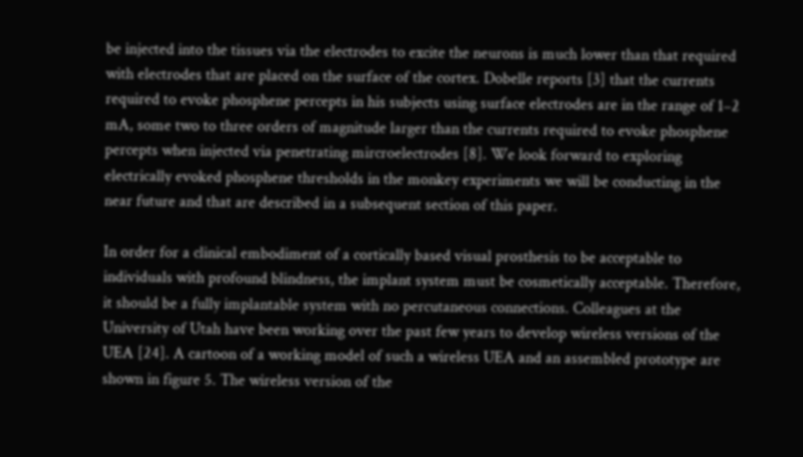be injected into the tissues via the electrodes to excite the neurons is much lower than that required with electrodes that are placed on the surface of the cortex. Dobelle reports [3] that the currents required to evoke phosphene percepts in his subjects using surface electrodes are in the range of 1–2 mA, some two to three orders of magnitude larger than the currents required to evoke phosphene percepts when injected via penetrating mircroelectrodes [8]. We look forward to exploring electrically evoked phosphene thresholds in the monkey experiments we will be conducting in the near future and that are described in a subsequent section of this paper.

In order for a clinical embodiment of a cortically based visual prosthesis to be acceptable to individuals with profound blindness, the implant system must be cosmetically acceptable. Therefore, it should be a fully implantable system with no percutaneous connections. Colleagues at the University of Utah have been working over the past few years to develop wireless versions of the UEA [24]. A cartoon of a working model of such a wireless UEA and an assembled prototype are shown in figure 5. The wireless version of the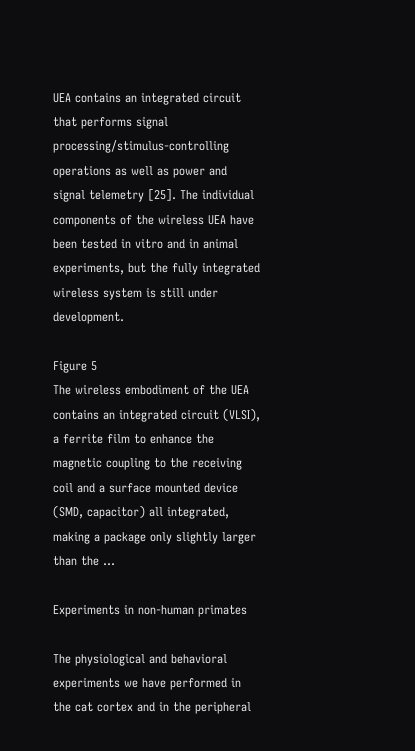UEA contains an integrated circuit that performs signal processing/stimulus-controlling operations as well as power and signal telemetry [25]. The individual components of the wireless UEA have been tested in vitro and in animal experiments, but the fully integrated wireless system is still under development.

Figure 5
The wireless embodiment of the UEA contains an integrated circuit (VLSI), a ferrite film to enhance the magnetic coupling to the receiving coil and a surface mounted device (SMD, capacitor) all integrated, making a package only slightly larger than the ...

Experiments in non-human primates

The physiological and behavioral experiments we have performed in the cat cortex and in the peripheral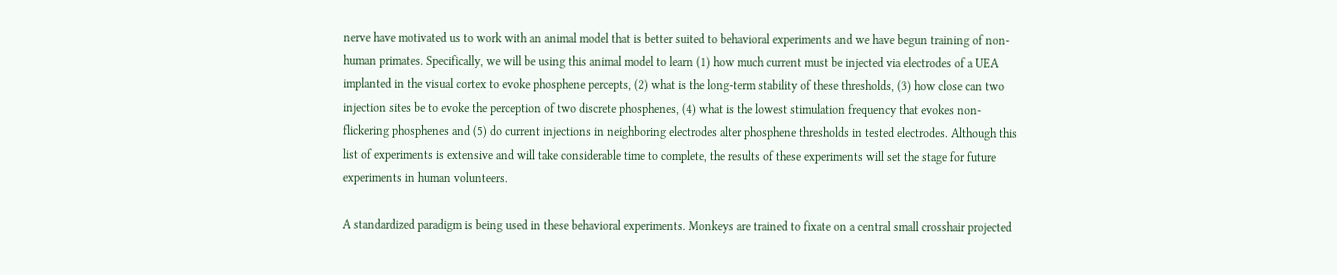nerve have motivated us to work with an animal model that is better suited to behavioral experiments and we have begun training of non-human primates. Specifically, we will be using this animal model to learn (1) how much current must be injected via electrodes of a UEA implanted in the visual cortex to evoke phosphene percepts, (2) what is the long-term stability of these thresholds, (3) how close can two injection sites be to evoke the perception of two discrete phosphenes, (4) what is the lowest stimulation frequency that evokes non-flickering phosphenes and (5) do current injections in neighboring electrodes alter phosphene thresholds in tested electrodes. Although this list of experiments is extensive and will take considerable time to complete, the results of these experiments will set the stage for future experiments in human volunteers.

A standardized paradigm is being used in these behavioral experiments. Monkeys are trained to fixate on a central small crosshair projected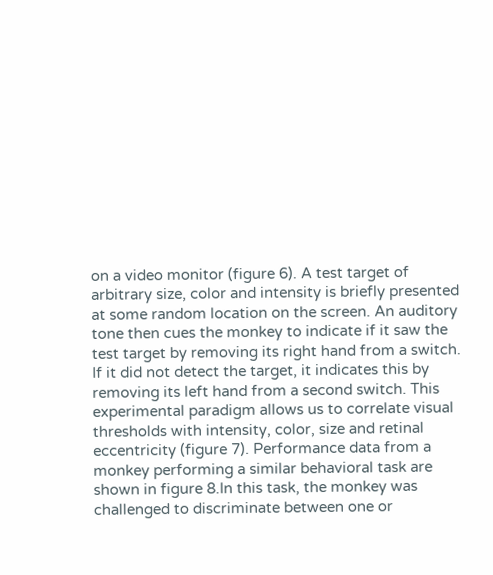on a video monitor (figure 6). A test target of arbitrary size, color and intensity is briefly presented at some random location on the screen. An auditory tone then cues the monkey to indicate if it saw the test target by removing its right hand from a switch. If it did not detect the target, it indicates this by removing its left hand from a second switch. This experimental paradigm allows us to correlate visual thresholds with intensity, color, size and retinal eccentricity (figure 7). Performance data from a monkey performing a similar behavioral task are shown in figure 8.In this task, the monkey was challenged to discriminate between one or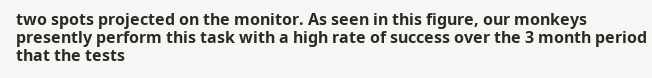two spots projected on the monitor. As seen in this figure, our monkeys presently perform this task with a high rate of success over the 3 month period that the tests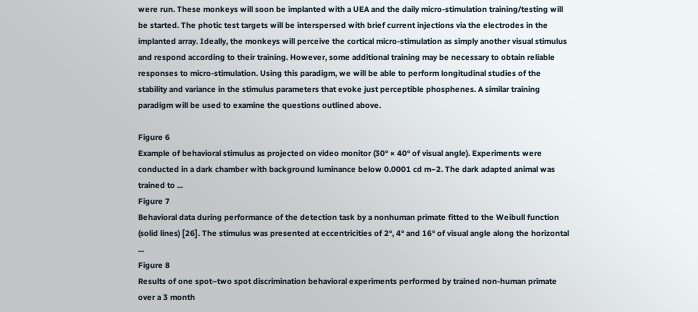were run. These monkeys will soon be implanted with a UEA and the daily micro-stimulation training/testing will be started. The photic test targets will be interspersed with brief current injections via the electrodes in the implanted array. Ideally, the monkeys will perceive the cortical micro-stimulation as simply another visual stimulus and respond according to their training. However, some additional training may be necessary to obtain reliable responses to micro-stimulation. Using this paradigm, we will be able to perform longitudinal studies of the stability and variance in the stimulus parameters that evoke just perceptible phosphenes. A similar training paradigm will be used to examine the questions outlined above.

Figure 6
Example of behavioral stimulus as projected on video monitor (30° × 40° of visual angle). Experiments were conducted in a dark chamber with background luminance below 0.0001 cd m−2. The dark adapted animal was trained to ...
Figure 7
Behavioral data during performance of the detection task by a nonhuman primate fitted to the Weibull function (solid lines) [26]. The stimulus was presented at eccentricities of 2°, 4° and 16° of visual angle along the horizontal ...
Figure 8
Results of one spot–two spot discrimination behavioral experiments performed by trained non-human primate over a 3 month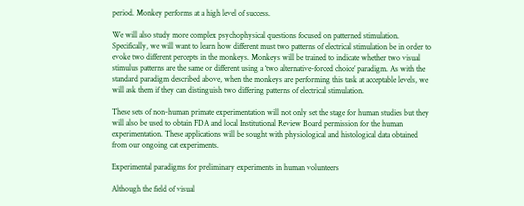period. Monkey performs at a high level of success.

We will also study more complex psychophysical questions focused on patterned stimulation. Specifically, we will want to learn how different must two patterns of electrical stimulation be in order to evoke two different percepts in the monkeys. Monkeys will be trained to indicate whether two visual stimulus patterns are the same or different using a ‘two alternative-forced choice’ paradigm. As with the standard paradigm described above, when the monkeys are performing this task at acceptable levels, we will ask them if they can distinguish two differing patterns of electrical stimulation.

These sets of non-human primate experimentation will not only set the stage for human studies but they will also be used to obtain FDA and local Institutional Review Board permission for the human experimentation. These applications will be sought with physiological and histological data obtained from our ongoing cat experiments.

Experimental paradigms for preliminary experiments in human volunteers

Although the field of visual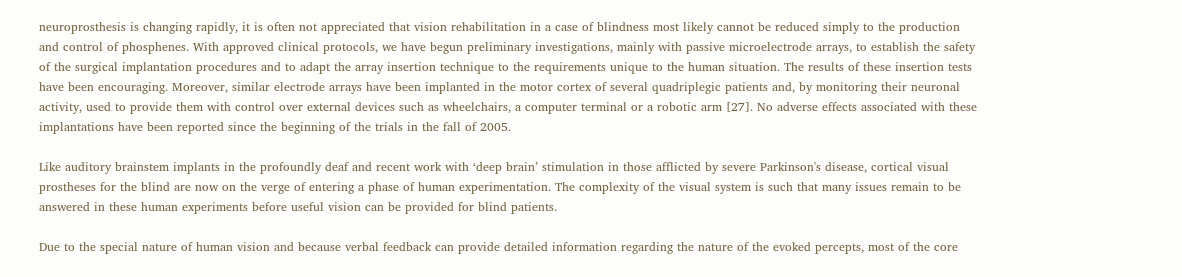neuroprosthesis is changing rapidly, it is often not appreciated that vision rehabilitation in a case of blindness most likely cannot be reduced simply to the production and control of phosphenes. With approved clinical protocols, we have begun preliminary investigations, mainly with passive microelectrode arrays, to establish the safety of the surgical implantation procedures and to adapt the array insertion technique to the requirements unique to the human situation. The results of these insertion tests have been encouraging. Moreover, similar electrode arrays have been implanted in the motor cortex of several quadriplegic patients and, by monitoring their neuronal activity, used to provide them with control over external devices such as wheelchairs, a computer terminal or a robotic arm [27]. No adverse effects associated with these implantations have been reported since the beginning of the trials in the fall of 2005.

Like auditory brainstem implants in the profoundly deaf and recent work with ‘deep brain’ stimulation in those afflicted by severe Parkinson's disease, cortical visual prostheses for the blind are now on the verge of entering a phase of human experimentation. The complexity of the visual system is such that many issues remain to be answered in these human experiments before useful vision can be provided for blind patients.

Due to the special nature of human vision and because verbal feedback can provide detailed information regarding the nature of the evoked percepts, most of the core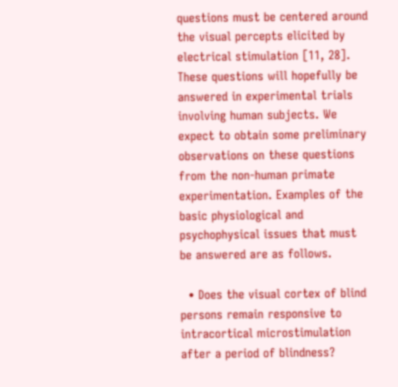questions must be centered around the visual percepts elicited by electrical stimulation [11, 28]. These questions will hopefully be answered in experimental trials involving human subjects. We expect to obtain some preliminary observations on these questions from the non-human primate experimentation. Examples of the basic physiological and psychophysical issues that must be answered are as follows.

  • Does the visual cortex of blind persons remain responsive to intracortical microstimulation after a period of blindness?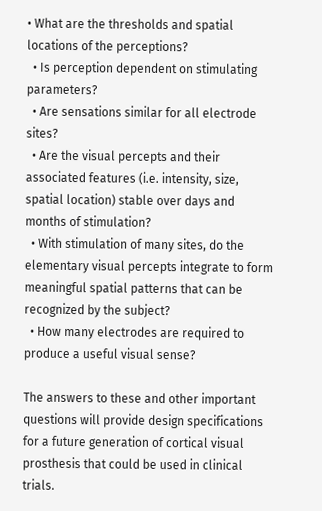• What are the thresholds and spatial locations of the perceptions?
  • Is perception dependent on stimulating parameters?
  • Are sensations similar for all electrode sites?
  • Are the visual percepts and their associated features (i.e. intensity, size, spatial location) stable over days and months of stimulation?
  • With stimulation of many sites, do the elementary visual percepts integrate to form meaningful spatial patterns that can be recognized by the subject?
  • How many electrodes are required to produce a useful visual sense?

The answers to these and other important questions will provide design specifications for a future generation of cortical visual prosthesis that could be used in clinical trials.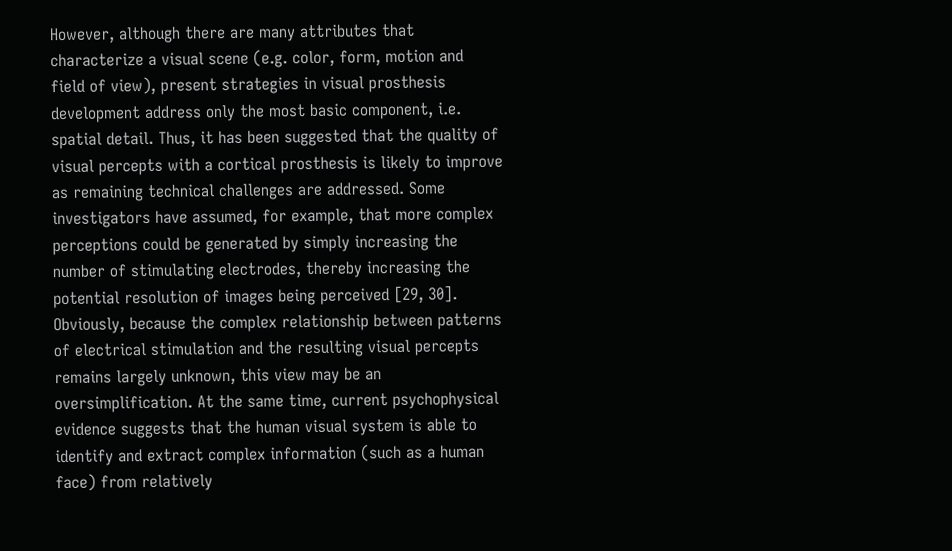However, although there are many attributes that characterize a visual scene (e.g. color, form, motion and field of view), present strategies in visual prosthesis development address only the most basic component, i.e. spatial detail. Thus, it has been suggested that the quality of visual percepts with a cortical prosthesis is likely to improve as remaining technical challenges are addressed. Some investigators have assumed, for example, that more complex perceptions could be generated by simply increasing the number of stimulating electrodes, thereby increasing the potential resolution of images being perceived [29, 30]. Obviously, because the complex relationship between patterns of electrical stimulation and the resulting visual percepts remains largely unknown, this view may be an oversimplification. At the same time, current psychophysical evidence suggests that the human visual system is able to identify and extract complex information (such as a human face) from relatively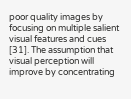poor quality images by focusing on multiple salient visual features and cues [31]. The assumption that visual perception will improve by concentrating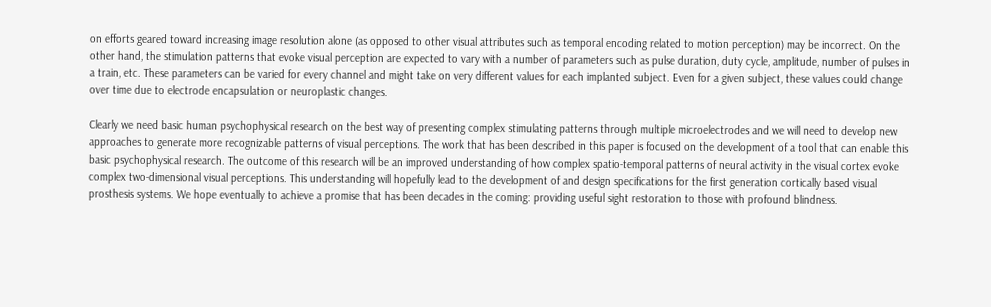on efforts geared toward increasing image resolution alone (as opposed to other visual attributes such as temporal encoding related to motion perception) may be incorrect. On the other hand, the stimulation patterns that evoke visual perception are expected to vary with a number of parameters such as pulse duration, duty cycle, amplitude, number of pulses in a train, etc. These parameters can be varied for every channel and might take on very different values for each implanted subject. Even for a given subject, these values could change over time due to electrode encapsulation or neuroplastic changes.

Clearly we need basic human psychophysical research on the best way of presenting complex stimulating patterns through multiple microelectrodes and we will need to develop new approaches to generate more recognizable patterns of visual perceptions. The work that has been described in this paper is focused on the development of a tool that can enable this basic psychophysical research. The outcome of this research will be an improved understanding of how complex spatio-temporal patterns of neural activity in the visual cortex evoke complex two-dimensional visual perceptions. This understanding will hopefully lead to the development of and design specifications for the first generation cortically based visual prosthesis systems. We hope eventually to achieve a promise that has been decades in the coming: providing useful sight restoration to those with profound blindness.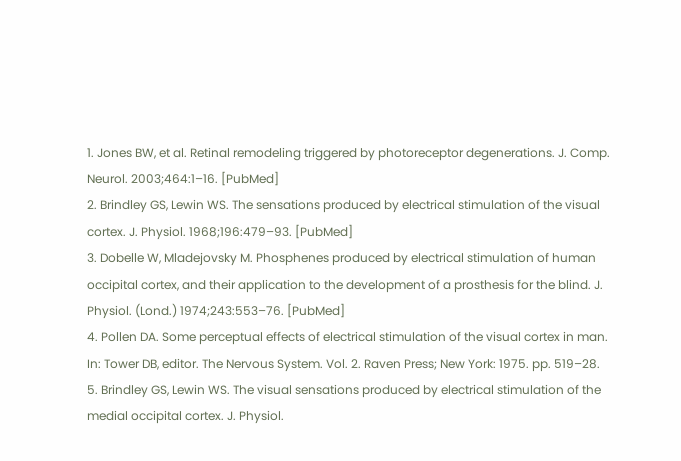1. Jones BW, et al. Retinal remodeling triggered by photoreceptor degenerations. J. Comp. Neurol. 2003;464:1–16. [PubMed]
2. Brindley GS, Lewin WS. The sensations produced by electrical stimulation of the visual cortex. J. Physiol. 1968;196:479–93. [PubMed]
3. Dobelle W, Mladejovsky M. Phosphenes produced by electrical stimulation of human occipital cortex, and their application to the development of a prosthesis for the blind. J. Physiol. (Lond.) 1974;243:553–76. [PubMed]
4. Pollen DA. Some perceptual effects of electrical stimulation of the visual cortex in man. In: Tower DB, editor. The Nervous System. Vol. 2. Raven Press; New York: 1975. pp. 519–28.
5. Brindley GS, Lewin WS. The visual sensations produced by electrical stimulation of the medial occipital cortex. J. Physiol.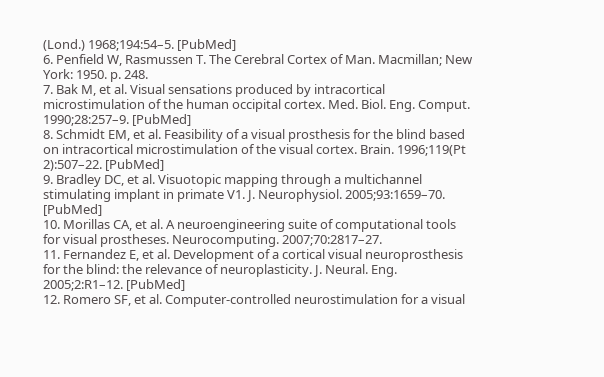(Lond.) 1968;194:54–5. [PubMed]
6. Penfield W, Rasmussen T. The Cerebral Cortex of Man. Macmillan; New York: 1950. p. 248.
7. Bak M, et al. Visual sensations produced by intracortical microstimulation of the human occipital cortex. Med. Biol. Eng. Comput. 1990;28:257–9. [PubMed]
8. Schmidt EM, et al. Feasibility of a visual prosthesis for the blind based on intracortical microstimulation of the visual cortex. Brain. 1996;119(Pt 2):507–22. [PubMed]
9. Bradley DC, et al. Visuotopic mapping through a multichannel stimulating implant in primate V1. J. Neurophysiol. 2005;93:1659–70. [PubMed]
10. Morillas CA, et al. A neuroengineering suite of computational tools for visual prostheses. Neurocomputing. 2007;70:2817–27.
11. Fernandez E, et al. Development of a cortical visual neuroprosthesis for the blind: the relevance of neuroplasticity. J. Neural. Eng. 2005;2:R1–12. [PubMed]
12. Romero SF, et al. Computer-controlled neurostimulation for a visual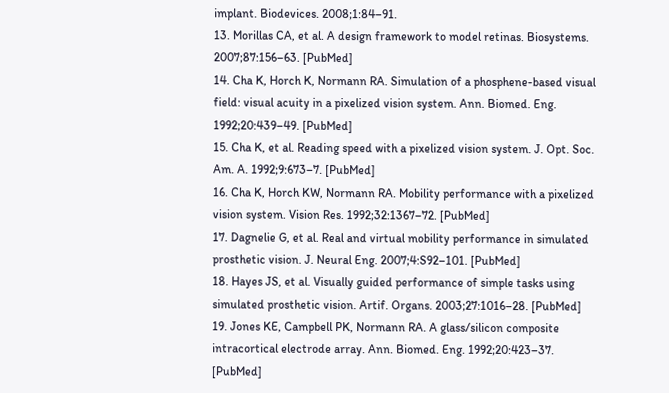implant. Biodevices. 2008;1:84–91.
13. Morillas CA, et al. A design framework to model retinas. Biosystems. 2007;87:156–63. [PubMed]
14. Cha K, Horch K, Normann RA. Simulation of a phosphene-based visual field: visual acuity in a pixelized vision system. Ann. Biomed. Eng. 1992;20:439–49. [PubMed]
15. Cha K, et al. Reading speed with a pixelized vision system. J. Opt. Soc. Am. A. 1992;9:673–7. [PubMed]
16. Cha K, Horch KW, Normann RA. Mobility performance with a pixelized vision system. Vision Res. 1992;32:1367–72. [PubMed]
17. Dagnelie G, et al. Real and virtual mobility performance in simulated prosthetic vision. J. Neural Eng. 2007;4:S92–101. [PubMed]
18. Hayes JS, et al. Visually guided performance of simple tasks using simulated prosthetic vision. Artif. Organs. 2003;27:1016–28. [PubMed]
19. Jones KE, Campbell PK, Normann RA. A glass/silicon composite intracortical electrode array. Ann. Biomed. Eng. 1992;20:423–37. [PubMed]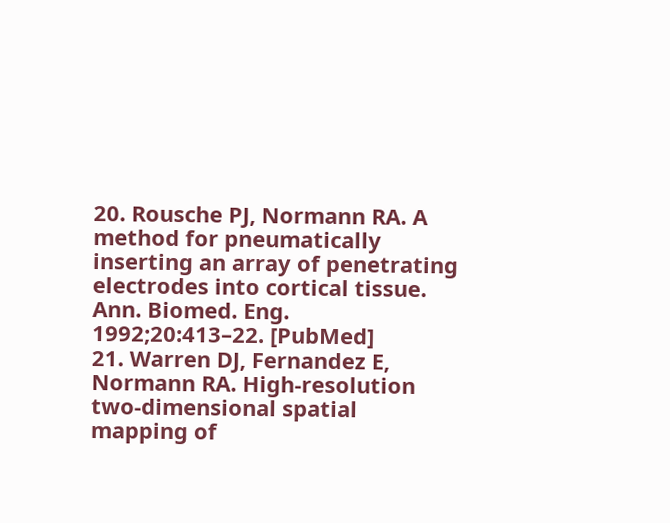20. Rousche PJ, Normann RA. A method for pneumatically inserting an array of penetrating electrodes into cortical tissue. Ann. Biomed. Eng. 1992;20:413–22. [PubMed]
21. Warren DJ, Fernandez E, Normann RA. High-resolution two-dimensional spatial mapping of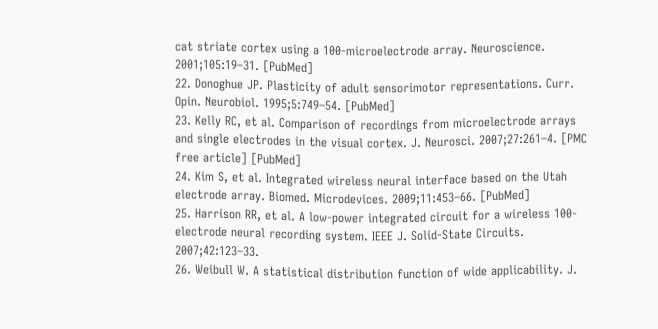cat striate cortex using a 100-microelectrode array. Neuroscience. 2001;105:19–31. [PubMed]
22. Donoghue JP. Plasticity of adult sensorimotor representations. Curr. Opin. Neurobiol. 1995;5:749–54. [PubMed]
23. Kelly RC, et al. Comparison of recordings from microelectrode arrays and single electrodes in the visual cortex. J. Neurosci. 2007;27:261–4. [PMC free article] [PubMed]
24. Kim S, et al. Integrated wireless neural interface based on the Utah electrode array. Biomed. Microdevices. 2009;11:453–66. [PubMed]
25. Harrison RR, et al. A low-power integrated circuit for a wireless 100-electrode neural recording system. IEEE J. Solid-State Circuits. 2007;42:123–33.
26. Weibull W. A statistical distribution function of wide applicability. J.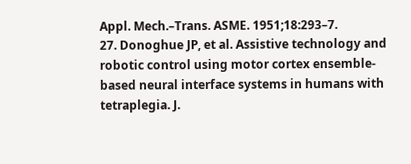Appl. Mech.–Trans. ASME. 1951;18:293–7.
27. Donoghue JP, et al. Assistive technology and robotic control using motor cortex ensemble-based neural interface systems in humans with tetraplegia. J.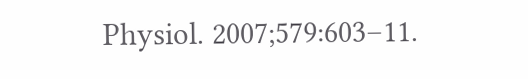Physiol. 2007;579:603–11.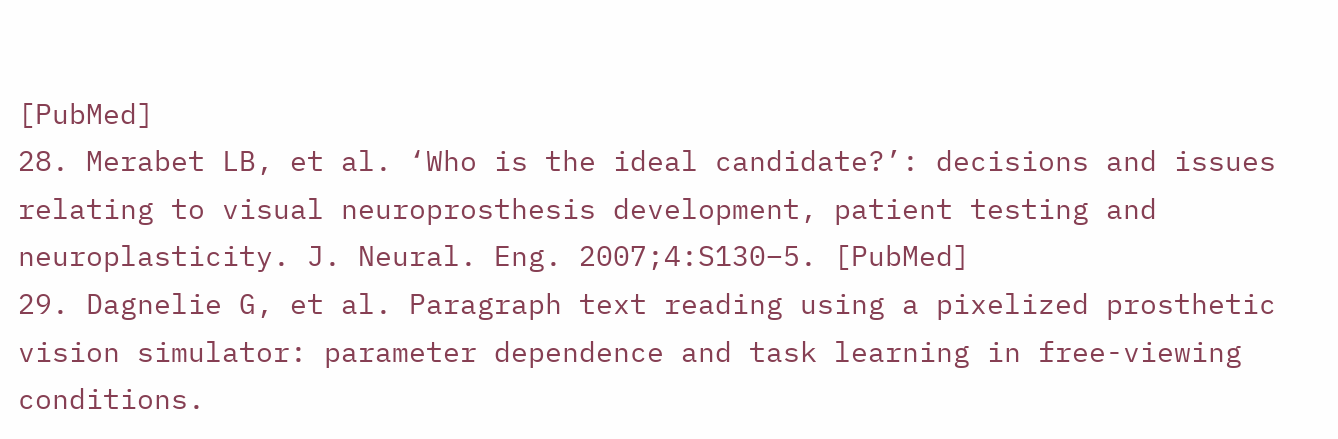[PubMed]
28. Merabet LB, et al. ‘Who is the ideal candidate?’: decisions and issues relating to visual neuroprosthesis development, patient testing and neuroplasticity. J. Neural. Eng. 2007;4:S130–5. [PubMed]
29. Dagnelie G, et al. Paragraph text reading using a pixelized prosthetic vision simulator: parameter dependence and task learning in free-viewing conditions.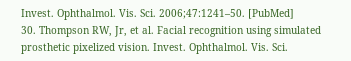Invest. Ophthalmol. Vis. Sci. 2006;47:1241–50. [PubMed]
30. Thompson RW, Jr, et al. Facial recognition using simulated prosthetic pixelized vision. Invest. Ophthalmol. Vis. Sci.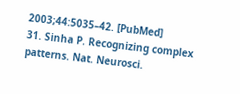2003;44:5035–42. [PubMed]
31. Sinha P. Recognizing complex patterns. Nat. Neurosci.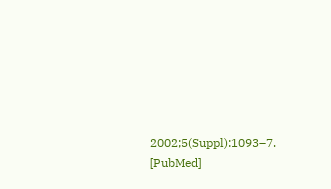2002;5(Suppl):1093–7. [PubMed]